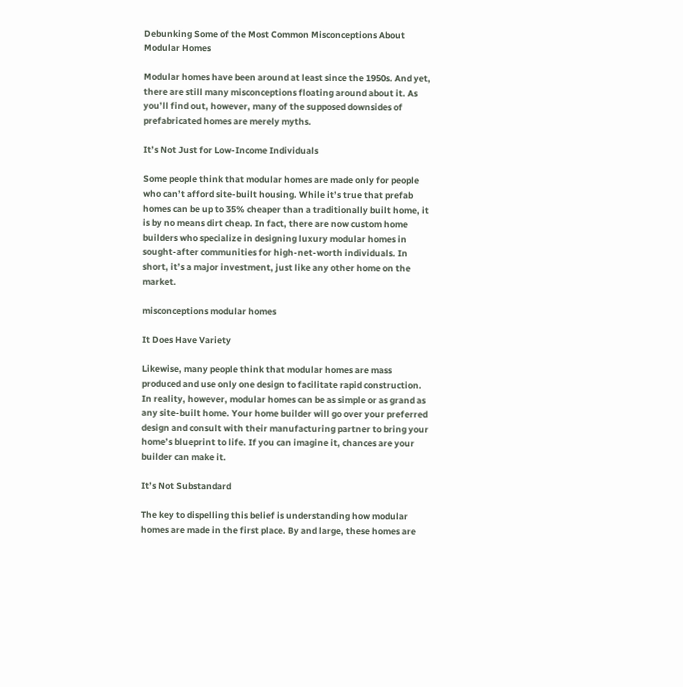Debunking Some of the Most Common Misconceptions About Modular Homes

Modular homes have been around at least since the 1950s. And yet, there are still many misconceptions floating around about it. As you’ll find out, however, many of the supposed downsides of prefabricated homes are merely myths.

It’s Not Just for Low-Income Individuals

Some people think that modular homes are made only for people who can’t afford site-built housing. While it’s true that prefab homes can be up to 35% cheaper than a traditionally built home, it is by no means dirt cheap. In fact, there are now custom home builders who specialize in designing luxury modular homes in sought-after communities for high-net-worth individuals. In short, it’s a major investment, just like any other home on the market.

misconceptions modular homes

It Does Have Variety

Likewise, many people think that modular homes are mass produced and use only one design to facilitate rapid construction. In reality, however, modular homes can be as simple or as grand as any site-built home. Your home builder will go over your preferred design and consult with their manufacturing partner to bring your home’s blueprint to life. If you can imagine it, chances are your builder can make it.

It’s Not Substandard

The key to dispelling this belief is understanding how modular homes are made in the first place. By and large, these homes are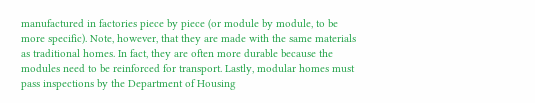manufactured in factories piece by piece (or module by module, to be more specific). Note, however, that they are made with the same materials as traditional homes. In fact, they are often more durable because the modules need to be reinforced for transport. Lastly, modular homes must pass inspections by the Department of Housing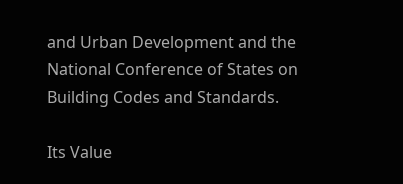and Urban Development and the National Conference of States on Building Codes and Standards.

Its Value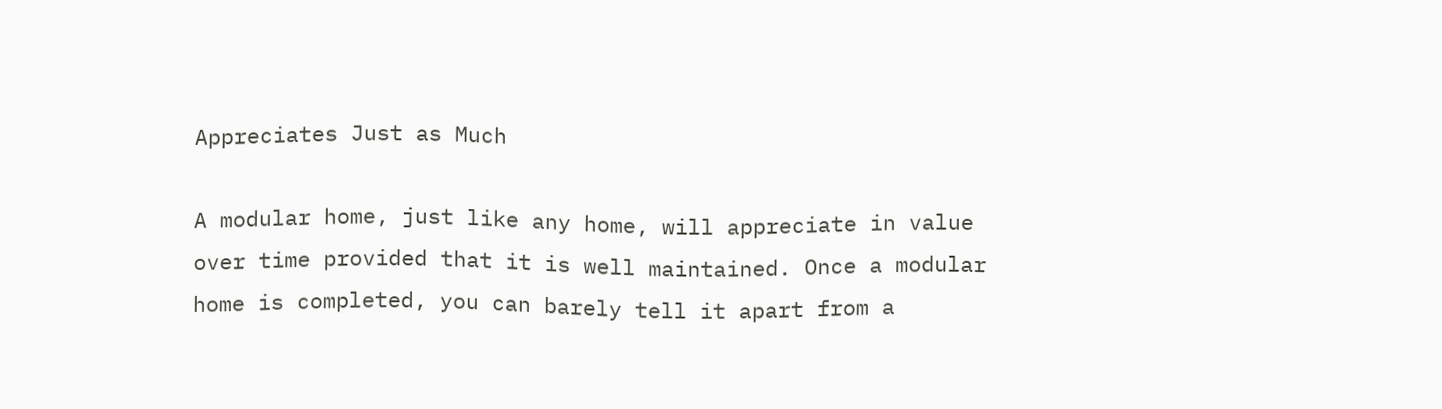Appreciates Just as Much

A modular home, just like any home, will appreciate in value over time provided that it is well maintained. Once a modular home is completed, you can barely tell it apart from a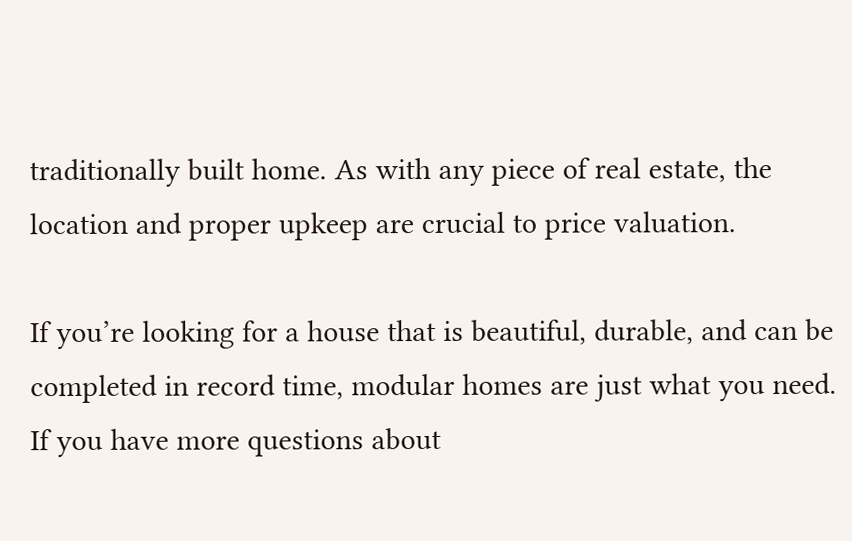traditionally built home. As with any piece of real estate, the location and proper upkeep are crucial to price valuation.

If you’re looking for a house that is beautiful, durable, and can be completed in record time, modular homes are just what you need. If you have more questions about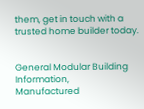them, get in touch with a trusted home builder today.


General Modular Building Information,
Manufactured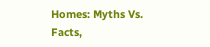Homes: Myths Vs. Facts,